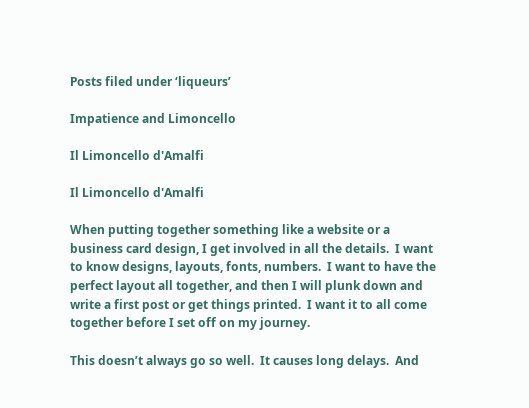Posts filed under ‘liqueurs’

Impatience and Limoncello

Il Limoncello d'Amalfi

Il Limoncello d'Amalfi

When putting together something like a website or a business card design, I get involved in all the details.  I want to know designs, layouts, fonts, numbers.  I want to have the perfect layout all together, and then I will plunk down and write a first post or get things printed.  I want it to all come together before I set off on my journey.

This doesn’t always go so well.  It causes long delays.  And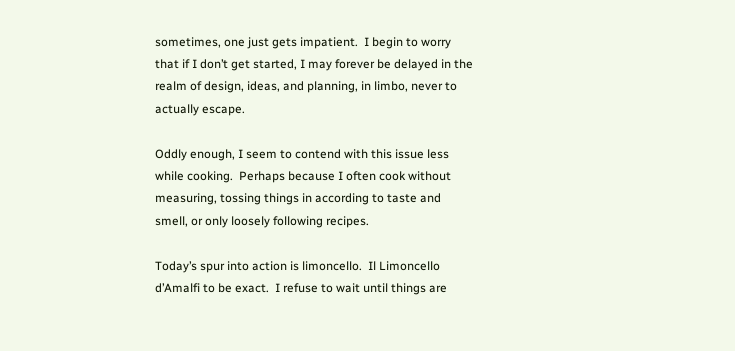sometimes, one just gets impatient.  I begin to worry that if I don’t get started, I may forever be delayed in the realm of design, ideas, and planning, in limbo, never to actually escape.

Oddly enough, I seem to contend with this issue less while cooking.  Perhaps because I often cook without measuring, tossing things in according to taste and smell, or only loosely following recipes.

Today’s spur into action is limoncello.  Il Limoncello d’Amalfi to be exact.  I refuse to wait until things are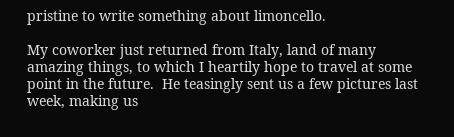pristine to write something about limoncello.

My coworker just returned from Italy, land of many amazing things, to which I heartily hope to travel at some point in the future.  He teasingly sent us a few pictures last week, making us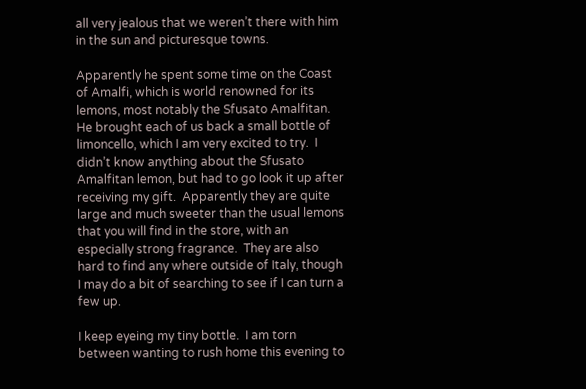all very jealous that we weren’t there with him in the sun and picturesque towns.

Apparently he spent some time on the Coast of Amalfi, which is world renowned for its lemons, most notably the Sfusato Amalfitan.  He brought each of us back a small bottle of limoncello, which I am very excited to try.  I didn’t know anything about the Sfusato Amalfitan lemon, but had to go look it up after receiving my gift.  Apparently they are quite large and much sweeter than the usual lemons that you will find in the store, with an especially strong fragrance.  They are also hard to find any where outside of Italy, though I may do a bit of searching to see if I can turn a few up.

I keep eyeing my tiny bottle.  I am torn between wanting to rush home this evening to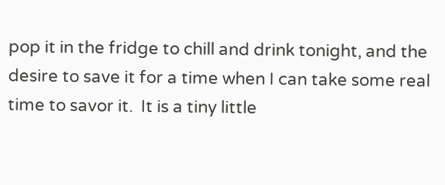pop it in the fridge to chill and drink tonight, and the desire to save it for a time when I can take some real time to savor it.  It is a tiny little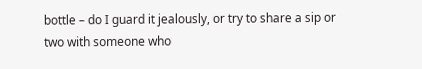bottle – do I guard it jealously, or try to share a sip or two with someone who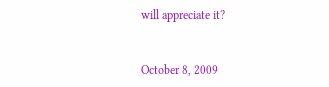will appreciate it?


October 8, 2009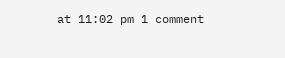at 11:02 pm 1 comment